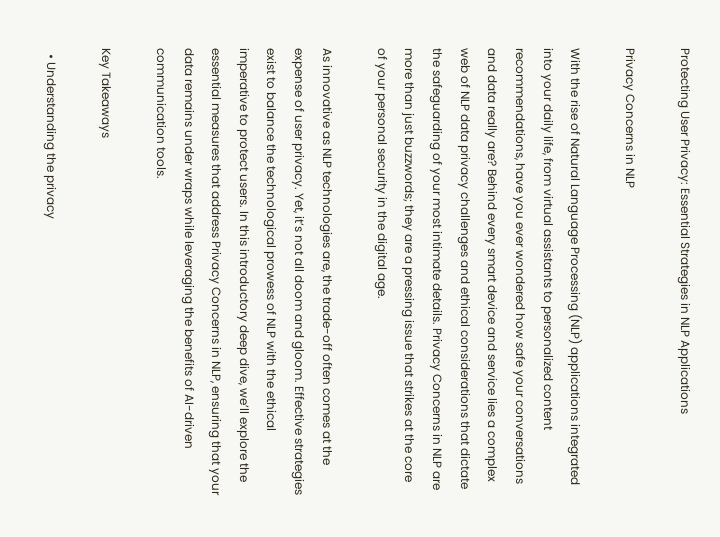Protecting User Privacy: Essential Strategies in NLP Applications

Privacy Concerns in NLP

With the rise of Natural Language Processing (NLP) applications integrated into your daily life, from virtual assistants to personalized content recommendations, have you ever wondered how safe your conversations and data really are? Behind every smart device and service lies a complex web of NLP data privacy challenges and ethical considerations that dictate the safeguarding of your most intimate details. Privacy Concerns in NLP are more than just buzzwords; they are a pressing issue that strikes at the core of your personal security in the digital age.

As innovative as NLP technologies are, the trade-off often comes at the expense of user privacy. Yet, it’s not all doom and gloom. Effective strategies exist to balance the technological prowess of NLP with the ethical imperative to protect users. In this introductory deep dive, we’ll explore the essential measures that address Privacy Concerns in NLP, ensuring that your data remains under wraps while leveraging the benefits of AI-driven communication tools.

Key Takeaways

  • Understanding the privacy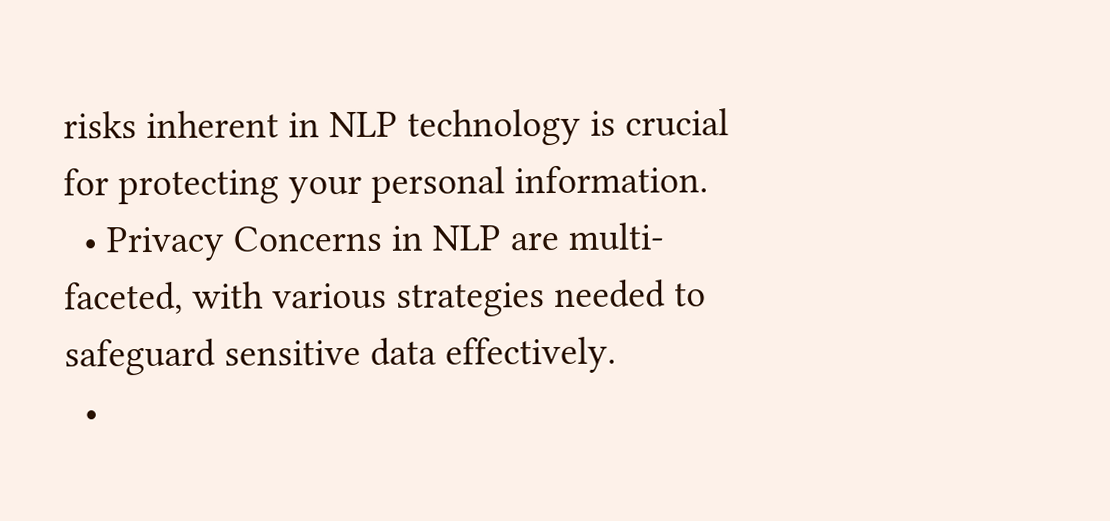risks inherent in NLP technology is crucial for protecting your personal information.
  • Privacy Concerns in NLP are multi-faceted, with various strategies needed to safeguard sensitive data effectively.
  •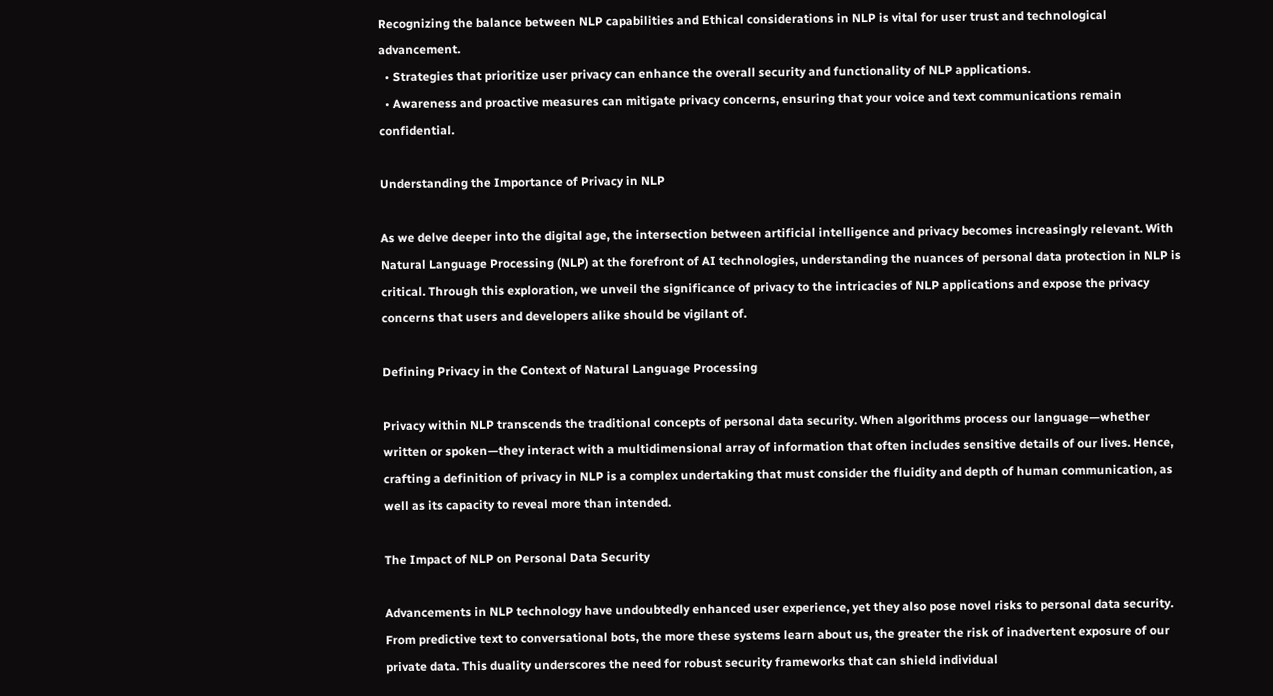Recognizing the balance between NLP capabilities and Ethical considerations in NLP is vital for user trust and technological advancement.
  • Strategies that prioritize user privacy can enhance the overall security and functionality of NLP applications.
  • Awareness and proactive measures can mitigate privacy concerns, ensuring that your voice and text communications remain confidential.

Understanding the Importance of Privacy in NLP

As we delve deeper into the digital age, the intersection between artificial intelligence and privacy becomes increasingly relevant. With Natural Language Processing (NLP) at the forefront of AI technologies, understanding the nuances of personal data protection in NLP is critical. Through this exploration, we unveil the significance of privacy to the intricacies of NLP applications and expose the privacy concerns that users and developers alike should be vigilant of.

Defining Privacy in the Context of Natural Language Processing

Privacy within NLP transcends the traditional concepts of personal data security. When algorithms process our language—whether written or spoken—they interact with a multidimensional array of information that often includes sensitive details of our lives. Hence, crafting a definition of privacy in NLP is a complex undertaking that must consider the fluidity and depth of human communication, as well as its capacity to reveal more than intended.

The Impact of NLP on Personal Data Security

Advancements in NLP technology have undoubtedly enhanced user experience, yet they also pose novel risks to personal data security. From predictive text to conversational bots, the more these systems learn about us, the greater the risk of inadvertent exposure of our private data. This duality underscores the need for robust security frameworks that can shield individual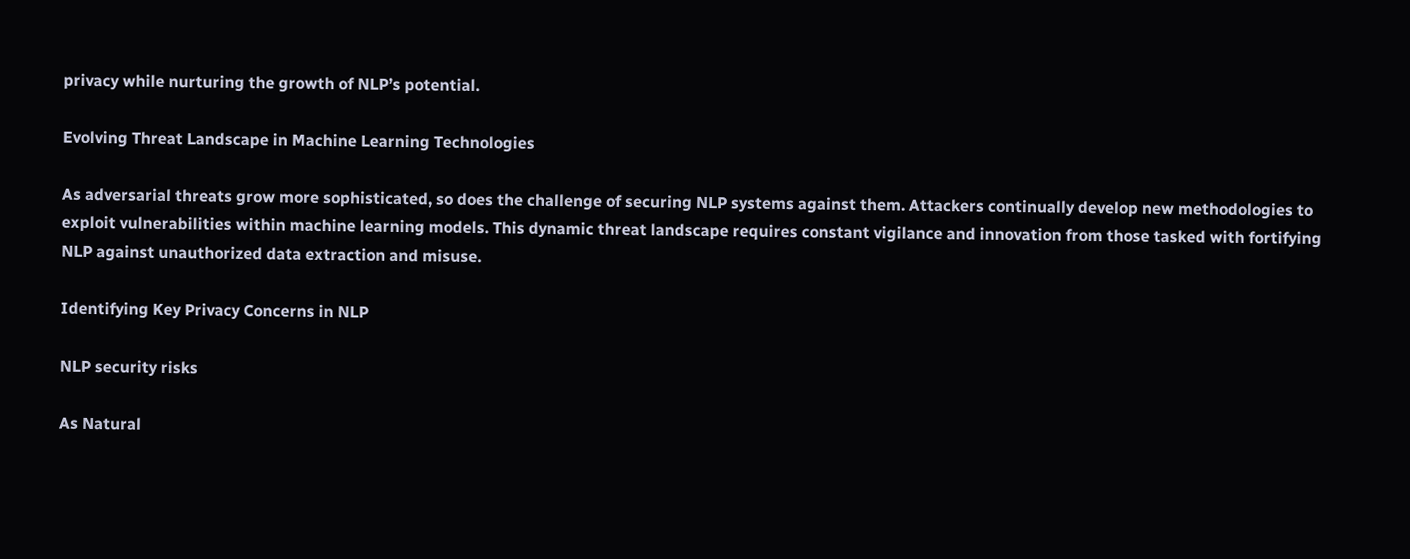privacy while nurturing the growth of NLP’s potential.

Evolving Threat Landscape in Machine Learning Technologies

As adversarial threats grow more sophisticated, so does the challenge of securing NLP systems against them. Attackers continually develop new methodologies to exploit vulnerabilities within machine learning models. This dynamic threat landscape requires constant vigilance and innovation from those tasked with fortifying NLP against unauthorized data extraction and misuse.

Identifying Key Privacy Concerns in NLP

NLP security risks

As Natural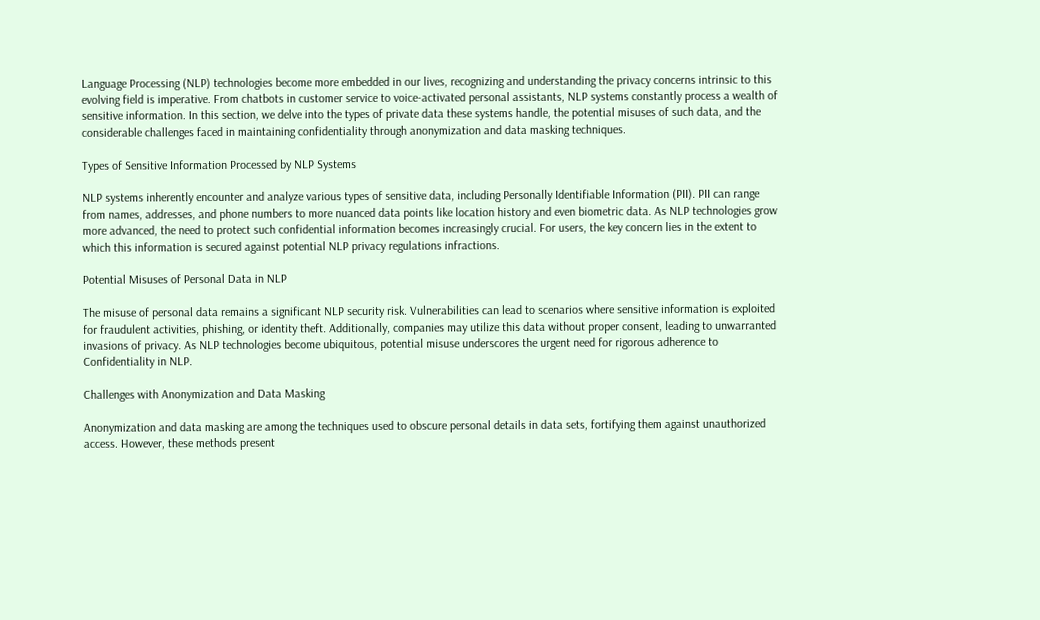Language Processing (NLP) technologies become more embedded in our lives, recognizing and understanding the privacy concerns intrinsic to this evolving field is imperative. From chatbots in customer service to voice-activated personal assistants, NLP systems constantly process a wealth of sensitive information. In this section, we delve into the types of private data these systems handle, the potential misuses of such data, and the considerable challenges faced in maintaining confidentiality through anonymization and data masking techniques.

Types of Sensitive Information Processed by NLP Systems

NLP systems inherently encounter and analyze various types of sensitive data, including Personally Identifiable Information (PII). PII can range from names, addresses, and phone numbers to more nuanced data points like location history and even biometric data. As NLP technologies grow more advanced, the need to protect such confidential information becomes increasingly crucial. For users, the key concern lies in the extent to which this information is secured against potential NLP privacy regulations infractions.

Potential Misuses of Personal Data in NLP

The misuse of personal data remains a significant NLP security risk. Vulnerabilities can lead to scenarios where sensitive information is exploited for fraudulent activities, phishing, or identity theft. Additionally, companies may utilize this data without proper consent, leading to unwarranted invasions of privacy. As NLP technologies become ubiquitous, potential misuse underscores the urgent need for rigorous adherence to Confidentiality in NLP.

Challenges with Anonymization and Data Masking

Anonymization and data masking are among the techniques used to obscure personal details in data sets, fortifying them against unauthorized access. However, these methods present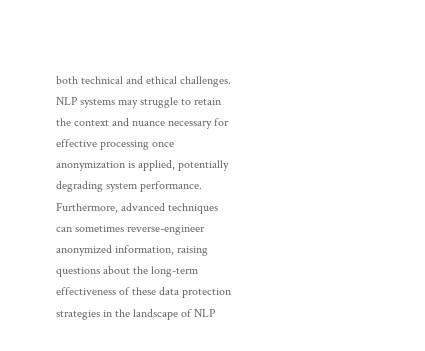both technical and ethical challenges. NLP systems may struggle to retain the context and nuance necessary for effective processing once anonymization is applied, potentially degrading system performance. Furthermore, advanced techniques can sometimes reverse-engineer anonymized information, raising questions about the long-term effectiveness of these data protection strategies in the landscape of NLP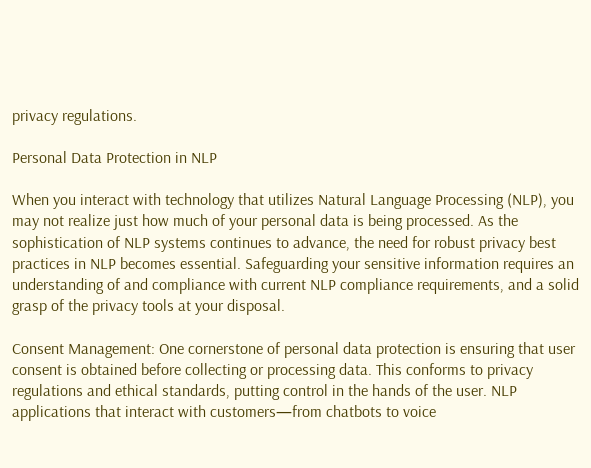privacy regulations.

Personal Data Protection in NLP

When you interact with technology that utilizes Natural Language Processing (NLP), you may not realize just how much of your personal data is being processed. As the sophistication of NLP systems continues to advance, the need for robust privacy best practices in NLP becomes essential. Safeguarding your sensitive information requires an understanding of and compliance with current NLP compliance requirements, and a solid grasp of the privacy tools at your disposal.

Consent Management: One cornerstone of personal data protection is ensuring that user consent is obtained before collecting or processing data. This conforms to privacy regulations and ethical standards, putting control in the hands of the user. NLP applications that interact with customers—from chatbots to voice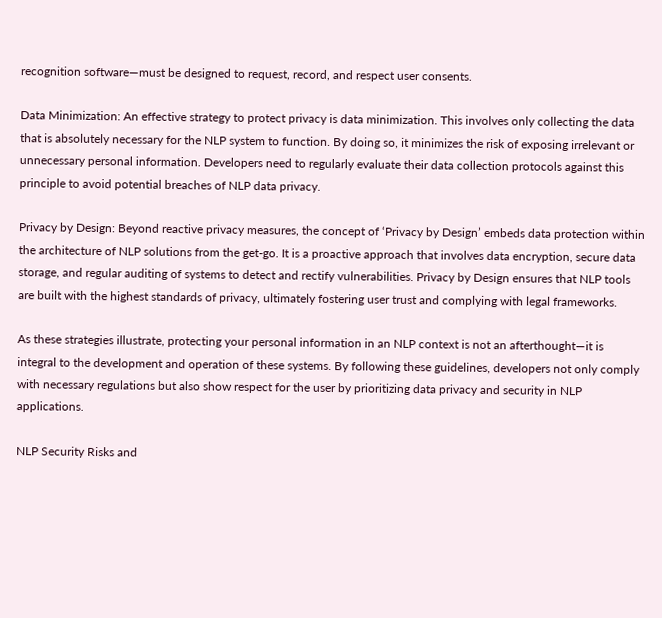recognition software—must be designed to request, record, and respect user consents.

Data Minimization: An effective strategy to protect privacy is data minimization. This involves only collecting the data that is absolutely necessary for the NLP system to function. By doing so, it minimizes the risk of exposing irrelevant or unnecessary personal information. Developers need to regularly evaluate their data collection protocols against this principle to avoid potential breaches of NLP data privacy.

Privacy by Design: Beyond reactive privacy measures, the concept of ‘Privacy by Design’ embeds data protection within the architecture of NLP solutions from the get-go. It is a proactive approach that involves data encryption, secure data storage, and regular auditing of systems to detect and rectify vulnerabilities. Privacy by Design ensures that NLP tools are built with the highest standards of privacy, ultimately fostering user trust and complying with legal frameworks.

As these strategies illustrate, protecting your personal information in an NLP context is not an afterthought—it is integral to the development and operation of these systems. By following these guidelines, developers not only comply with necessary regulations but also show respect for the user by prioritizing data privacy and security in NLP applications.

NLP Security Risks and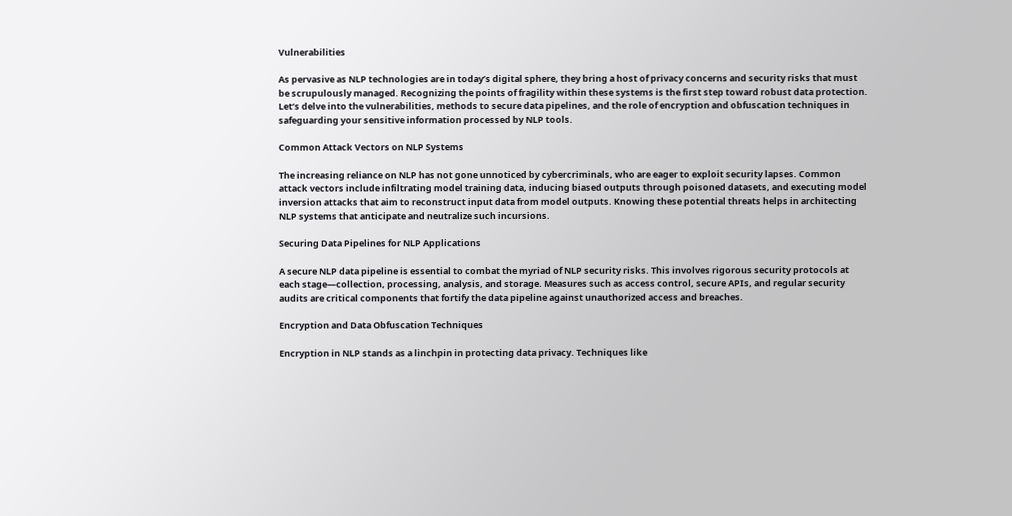Vulnerabilities

As pervasive as NLP technologies are in today’s digital sphere, they bring a host of privacy concerns and security risks that must be scrupulously managed. Recognizing the points of fragility within these systems is the first step toward robust data protection. Let’s delve into the vulnerabilities, methods to secure data pipelines, and the role of encryption and obfuscation techniques in safeguarding your sensitive information processed by NLP tools.

Common Attack Vectors on NLP Systems

The increasing reliance on NLP has not gone unnoticed by cybercriminals, who are eager to exploit security lapses. Common attack vectors include infiltrating model training data, inducing biased outputs through poisoned datasets, and executing model inversion attacks that aim to reconstruct input data from model outputs. Knowing these potential threats helps in architecting NLP systems that anticipate and neutralize such incursions.

Securing Data Pipelines for NLP Applications

A secure NLP data pipeline is essential to combat the myriad of NLP security risks. This involves rigorous security protocols at each stage—collection, processing, analysis, and storage. Measures such as access control, secure APIs, and regular security audits are critical components that fortify the data pipeline against unauthorized access and breaches.

Encryption and Data Obfuscation Techniques

Encryption in NLP stands as a linchpin in protecting data privacy. Techniques like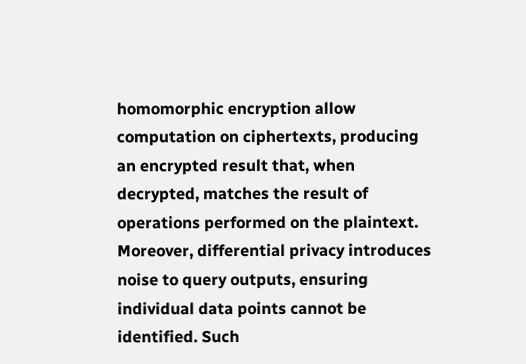homomorphic encryption allow computation on ciphertexts, producing an encrypted result that, when decrypted, matches the result of operations performed on the plaintext. Moreover, differential privacy introduces noise to query outputs, ensuring individual data points cannot be identified. Such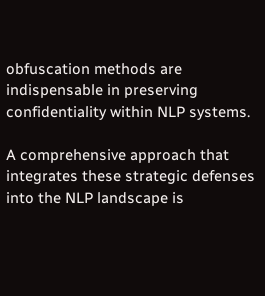obfuscation methods are indispensable in preserving confidentiality within NLP systems.

A comprehensive approach that integrates these strategic defenses into the NLP landscape is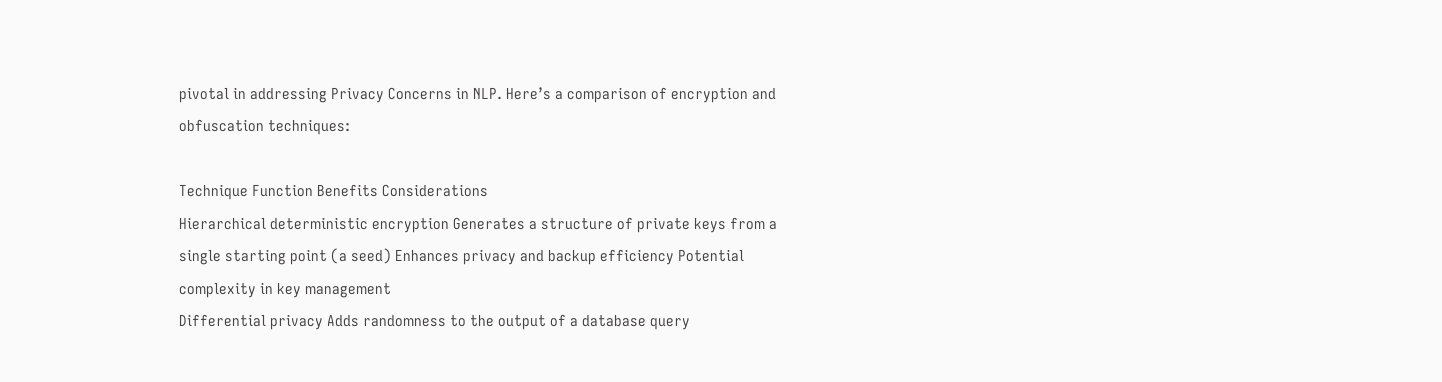pivotal in addressing Privacy Concerns in NLP. Here’s a comparison of encryption and obfuscation techniques:

Technique Function Benefits Considerations
Hierarchical deterministic encryption Generates a structure of private keys from a single starting point (a seed) Enhances privacy and backup efficiency Potential complexity in key management
Differential privacy Adds randomness to the output of a database query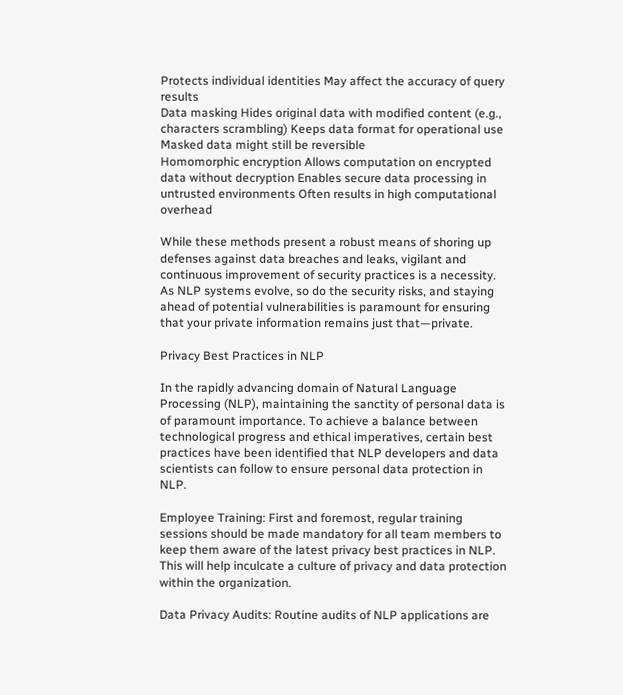Protects individual identities May affect the accuracy of query results
Data masking Hides original data with modified content (e.g., characters scrambling) Keeps data format for operational use Masked data might still be reversible
Homomorphic encryption Allows computation on encrypted data without decryption Enables secure data processing in untrusted environments Often results in high computational overhead

While these methods present a robust means of shoring up defenses against data breaches and leaks, vigilant and continuous improvement of security practices is a necessity. As NLP systems evolve, so do the security risks, and staying ahead of potential vulnerabilities is paramount for ensuring that your private information remains just that—private.

Privacy Best Practices in NLP

In the rapidly advancing domain of Natural Language Processing (NLP), maintaining the sanctity of personal data is of paramount importance. To achieve a balance between technological progress and ethical imperatives, certain best practices have been identified that NLP developers and data scientists can follow to ensure personal data protection in NLP.

Employee Training: First and foremost, regular training sessions should be made mandatory for all team members to keep them aware of the latest privacy best practices in NLP. This will help inculcate a culture of privacy and data protection within the organization.

Data Privacy Audits: Routine audits of NLP applications are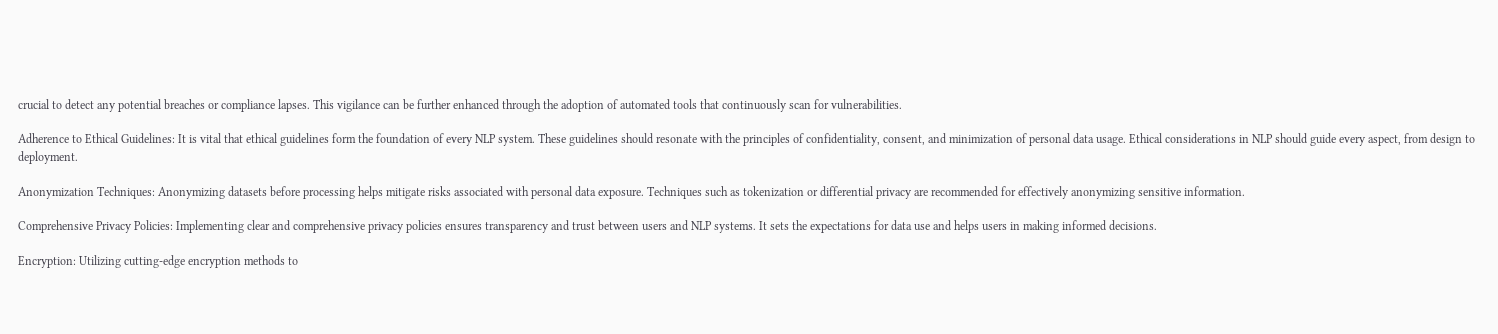crucial to detect any potential breaches or compliance lapses. This vigilance can be further enhanced through the adoption of automated tools that continuously scan for vulnerabilities.

Adherence to Ethical Guidelines: It is vital that ethical guidelines form the foundation of every NLP system. These guidelines should resonate with the principles of confidentiality, consent, and minimization of personal data usage. Ethical considerations in NLP should guide every aspect, from design to deployment.

Anonymization Techniques: Anonymizing datasets before processing helps mitigate risks associated with personal data exposure. Techniques such as tokenization or differential privacy are recommended for effectively anonymizing sensitive information.

Comprehensive Privacy Policies: Implementing clear and comprehensive privacy policies ensures transparency and trust between users and NLP systems. It sets the expectations for data use and helps users in making informed decisions.

Encryption: Utilizing cutting-edge encryption methods to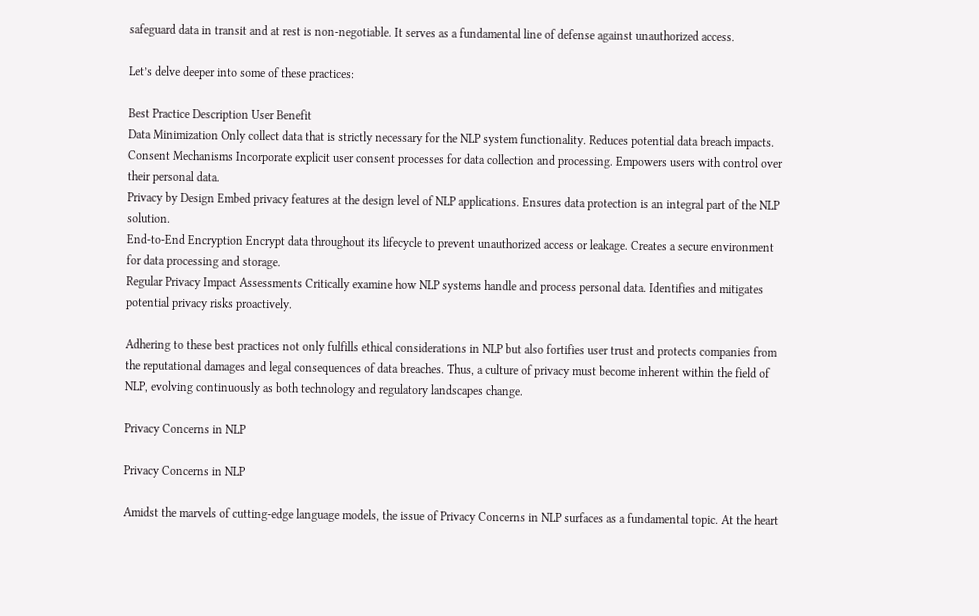safeguard data in transit and at rest is non-negotiable. It serves as a fundamental line of defense against unauthorized access.

Let’s delve deeper into some of these practices:

Best Practice Description User Benefit
Data Minimization Only collect data that is strictly necessary for the NLP system functionality. Reduces potential data breach impacts.
Consent Mechanisms Incorporate explicit user consent processes for data collection and processing. Empowers users with control over their personal data.
Privacy by Design Embed privacy features at the design level of NLP applications. Ensures data protection is an integral part of the NLP solution.
End-to-End Encryption Encrypt data throughout its lifecycle to prevent unauthorized access or leakage. Creates a secure environment for data processing and storage.
Regular Privacy Impact Assessments Critically examine how NLP systems handle and process personal data. Identifies and mitigates potential privacy risks proactively.

Adhering to these best practices not only fulfills ethical considerations in NLP but also fortifies user trust and protects companies from the reputational damages and legal consequences of data breaches. Thus, a culture of privacy must become inherent within the field of NLP, evolving continuously as both technology and regulatory landscapes change.

Privacy Concerns in NLP

Privacy Concerns in NLP

Amidst the marvels of cutting-edge language models, the issue of Privacy Concerns in NLP surfaces as a fundamental topic. At the heart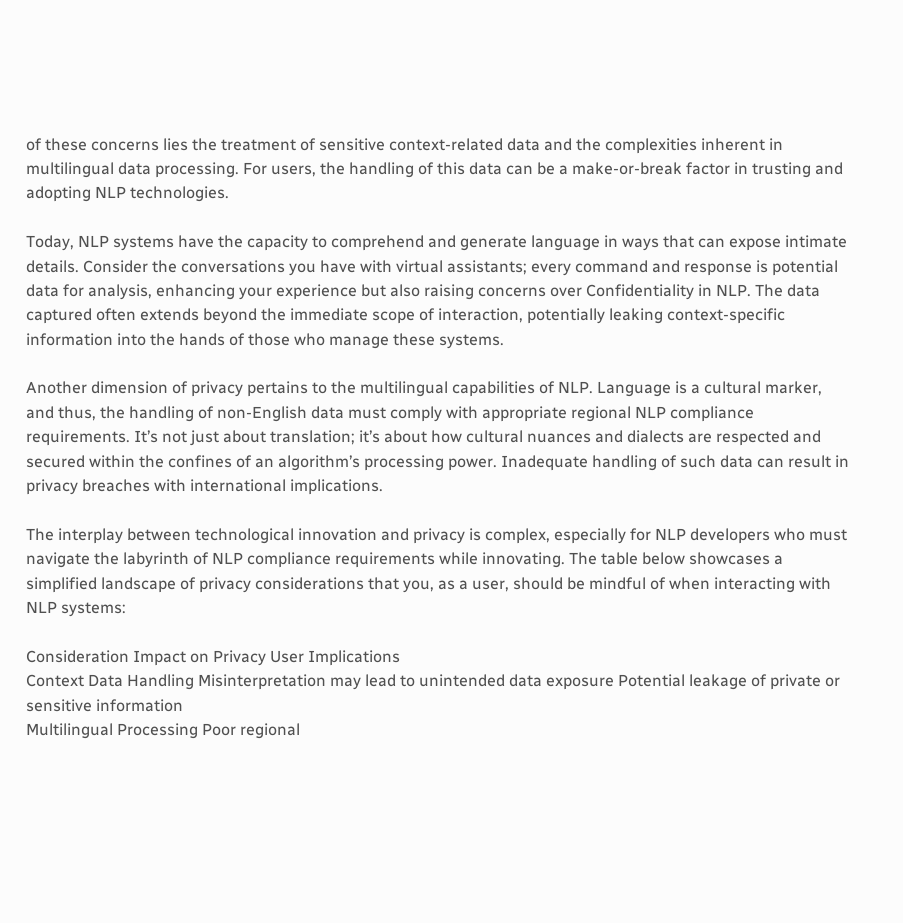of these concerns lies the treatment of sensitive context-related data and the complexities inherent in multilingual data processing. For users, the handling of this data can be a make-or-break factor in trusting and adopting NLP technologies.

Today, NLP systems have the capacity to comprehend and generate language in ways that can expose intimate details. Consider the conversations you have with virtual assistants; every command and response is potential data for analysis, enhancing your experience but also raising concerns over Confidentiality in NLP. The data captured often extends beyond the immediate scope of interaction, potentially leaking context-specific information into the hands of those who manage these systems.

Another dimension of privacy pertains to the multilingual capabilities of NLP. Language is a cultural marker, and thus, the handling of non-English data must comply with appropriate regional NLP compliance requirements. It’s not just about translation; it’s about how cultural nuances and dialects are respected and secured within the confines of an algorithm’s processing power. Inadequate handling of such data can result in privacy breaches with international implications.

The interplay between technological innovation and privacy is complex, especially for NLP developers who must navigate the labyrinth of NLP compliance requirements while innovating. The table below showcases a simplified landscape of privacy considerations that you, as a user, should be mindful of when interacting with NLP systems:

Consideration Impact on Privacy User Implications
Context Data Handling Misinterpretation may lead to unintended data exposure Potential leakage of private or sensitive information
Multilingual Processing Poor regional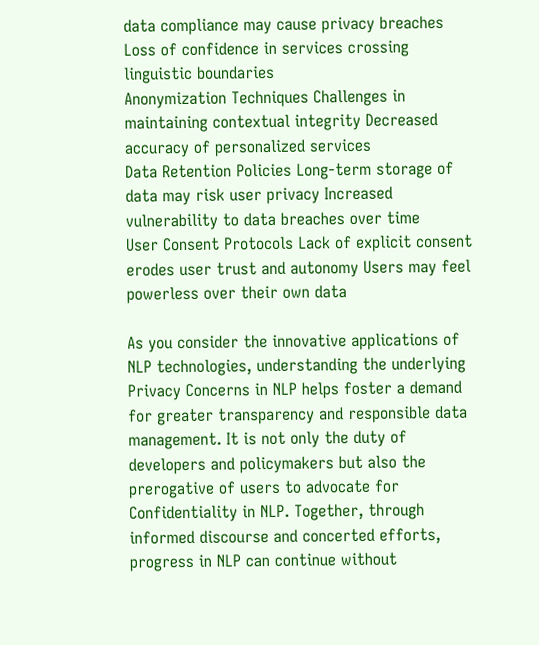data compliance may cause privacy breaches Loss of confidence in services crossing linguistic boundaries
Anonymization Techniques Challenges in maintaining contextual integrity Decreased accuracy of personalized services
Data Retention Policies Long-term storage of data may risk user privacy Increased vulnerability to data breaches over time
User Consent Protocols Lack of explicit consent erodes user trust and autonomy Users may feel powerless over their own data

As you consider the innovative applications of NLP technologies, understanding the underlying Privacy Concerns in NLP helps foster a demand for greater transparency and responsible data management. It is not only the duty of developers and policymakers but also the prerogative of users to advocate for Confidentiality in NLP. Together, through informed discourse and concerted efforts, progress in NLP can continue without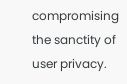compromising the sanctity of user privacy.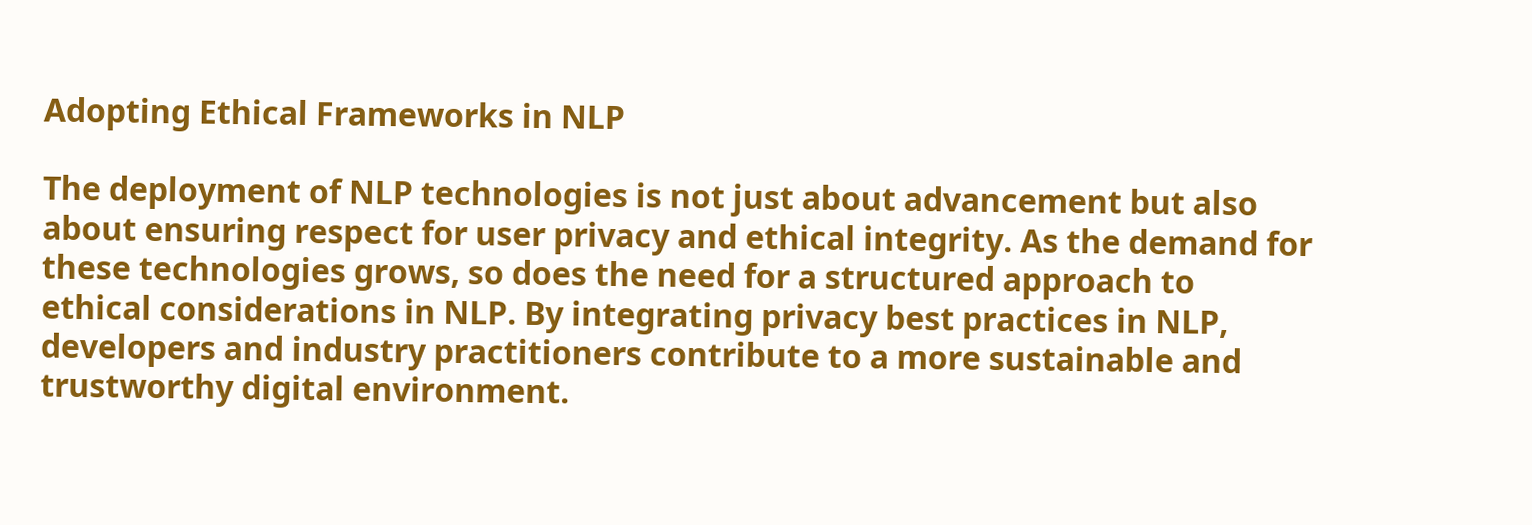Adopting Ethical Frameworks in NLP

The deployment of NLP technologies is not just about advancement but also about ensuring respect for user privacy and ethical integrity. As the demand for these technologies grows, so does the need for a structured approach to ethical considerations in NLP. By integrating privacy best practices in NLP, developers and industry practitioners contribute to a more sustainable and trustworthy digital environment.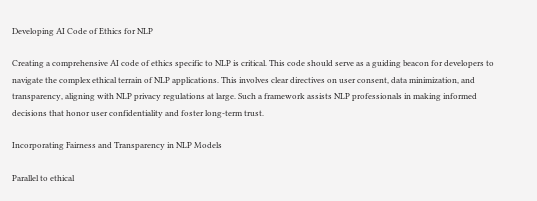Developing AI Code of Ethics for NLP

Creating a comprehensive AI code of ethics specific to NLP is critical. This code should serve as a guiding beacon for developers to navigate the complex ethical terrain of NLP applications. This involves clear directives on user consent, data minimization, and transparency, aligning with NLP privacy regulations at large. Such a framework assists NLP professionals in making informed decisions that honor user confidentiality and foster long-term trust.

Incorporating Fairness and Transparency in NLP Models

Parallel to ethical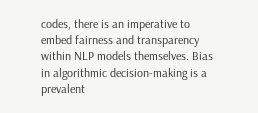codes, there is an imperative to embed fairness and transparency within NLP models themselves. Bias in algorithmic decision-making is a prevalent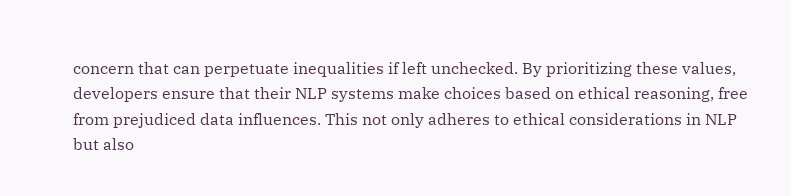concern that can perpetuate inequalities if left unchecked. By prioritizing these values, developers ensure that their NLP systems make choices based on ethical reasoning, free from prejudiced data influences. This not only adheres to ethical considerations in NLP but also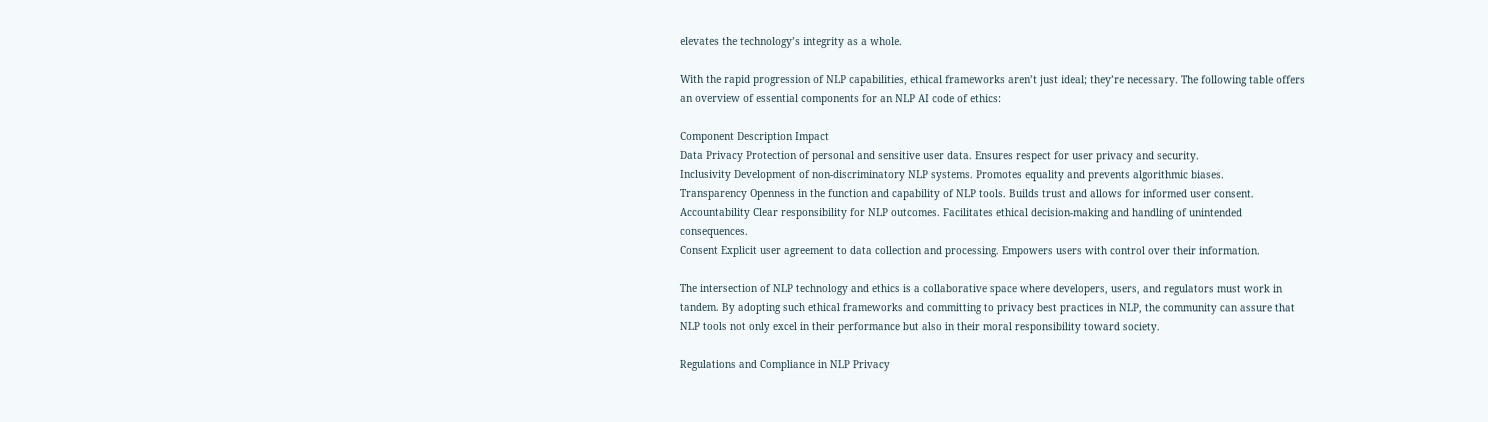elevates the technology’s integrity as a whole.

With the rapid progression of NLP capabilities, ethical frameworks aren’t just ideal; they’re necessary. The following table offers an overview of essential components for an NLP AI code of ethics:

Component Description Impact
Data Privacy Protection of personal and sensitive user data. Ensures respect for user privacy and security.
Inclusivity Development of non-discriminatory NLP systems. Promotes equality and prevents algorithmic biases.
Transparency Openness in the function and capability of NLP tools. Builds trust and allows for informed user consent.
Accountability Clear responsibility for NLP outcomes. Facilitates ethical decision-making and handling of unintended consequences.
Consent Explicit user agreement to data collection and processing. Empowers users with control over their information.

The intersection of NLP technology and ethics is a collaborative space where developers, users, and regulators must work in tandem. By adopting such ethical frameworks and committing to privacy best practices in NLP, the community can assure that NLP tools not only excel in their performance but also in their moral responsibility toward society.

Regulations and Compliance in NLP Privacy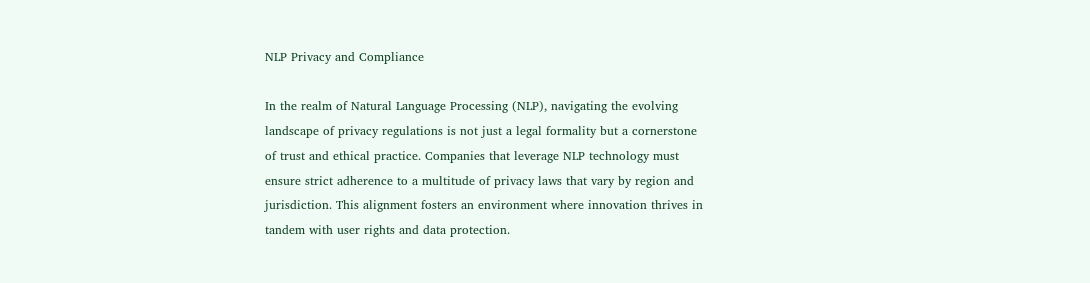NLP Privacy and Compliance

In the realm of Natural Language Processing (NLP), navigating the evolving landscape of privacy regulations is not just a legal formality but a cornerstone of trust and ethical practice. Companies that leverage NLP technology must ensure strict adherence to a multitude of privacy laws that vary by region and jurisdiction. This alignment fosters an environment where innovation thrives in tandem with user rights and data protection.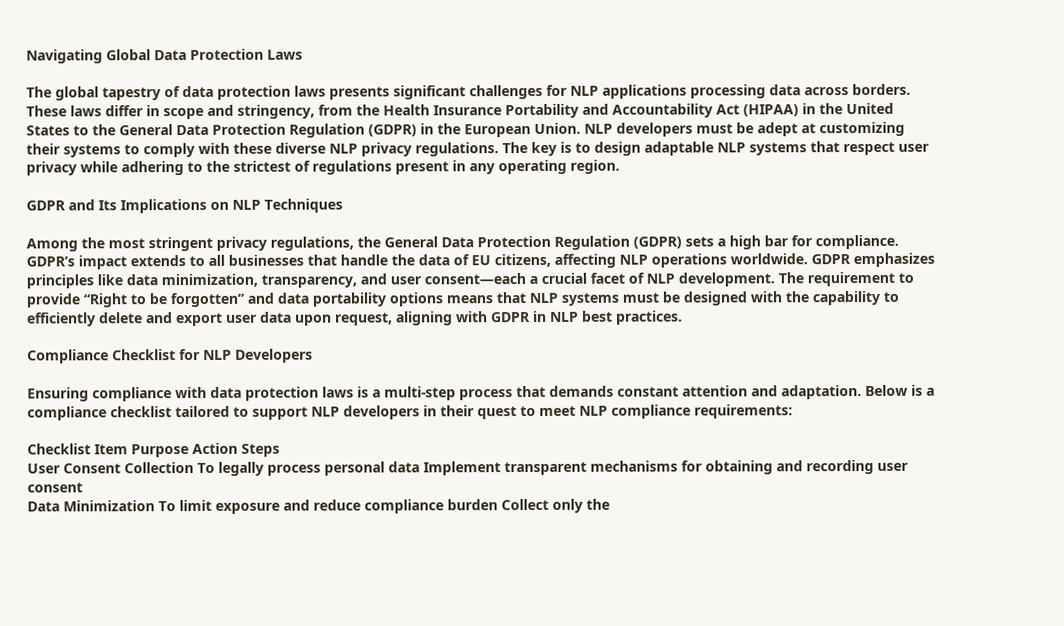Navigating Global Data Protection Laws

The global tapestry of data protection laws presents significant challenges for NLP applications processing data across borders. These laws differ in scope and stringency, from the Health Insurance Portability and Accountability Act (HIPAA) in the United States to the General Data Protection Regulation (GDPR) in the European Union. NLP developers must be adept at customizing their systems to comply with these diverse NLP privacy regulations. The key is to design adaptable NLP systems that respect user privacy while adhering to the strictest of regulations present in any operating region.

GDPR and Its Implications on NLP Techniques

Among the most stringent privacy regulations, the General Data Protection Regulation (GDPR) sets a high bar for compliance. GDPR’s impact extends to all businesses that handle the data of EU citizens, affecting NLP operations worldwide. GDPR emphasizes principles like data minimization, transparency, and user consent—each a crucial facet of NLP development. The requirement to provide “Right to be forgotten” and data portability options means that NLP systems must be designed with the capability to efficiently delete and export user data upon request, aligning with GDPR in NLP best practices.

Compliance Checklist for NLP Developers

Ensuring compliance with data protection laws is a multi-step process that demands constant attention and adaptation. Below is a compliance checklist tailored to support NLP developers in their quest to meet NLP compliance requirements:

Checklist Item Purpose Action Steps
User Consent Collection To legally process personal data Implement transparent mechanisms for obtaining and recording user consent
Data Minimization To limit exposure and reduce compliance burden Collect only the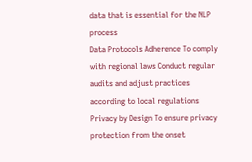data that is essential for the NLP process
Data Protocols Adherence To comply with regional laws Conduct regular audits and adjust practices according to local regulations
Privacy by Design To ensure privacy protection from the onset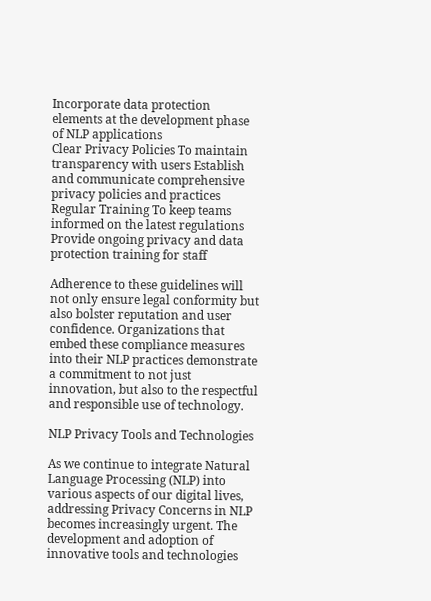Incorporate data protection elements at the development phase of NLP applications
Clear Privacy Policies To maintain transparency with users Establish and communicate comprehensive privacy policies and practices
Regular Training To keep teams informed on the latest regulations Provide ongoing privacy and data protection training for staff

Adherence to these guidelines will not only ensure legal conformity but also bolster reputation and user confidence. Organizations that embed these compliance measures into their NLP practices demonstrate a commitment to not just innovation, but also to the respectful and responsible use of technology.

NLP Privacy Tools and Technologies

As we continue to integrate Natural Language Processing (NLP) into various aspects of our digital lives, addressing Privacy Concerns in NLP becomes increasingly urgent. The development and adoption of innovative tools and technologies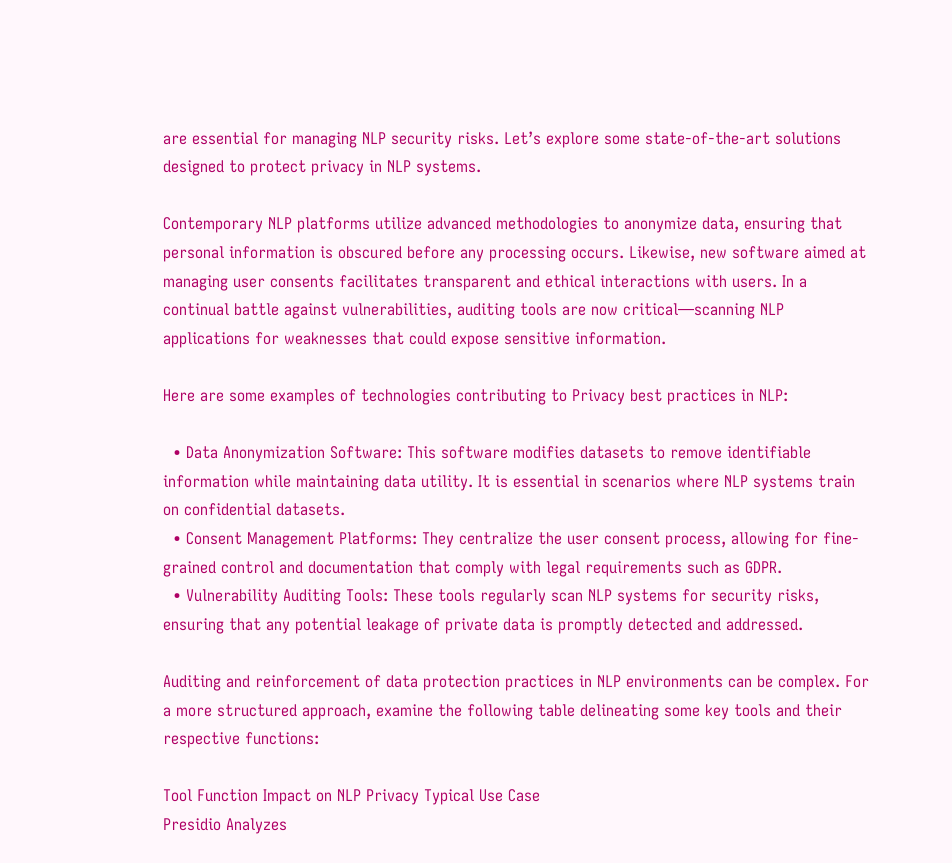are essential for managing NLP security risks. Let’s explore some state-of-the-art solutions designed to protect privacy in NLP systems.

Contemporary NLP platforms utilize advanced methodologies to anonymize data, ensuring that personal information is obscured before any processing occurs. Likewise, new software aimed at managing user consents facilitates transparent and ethical interactions with users. In a continual battle against vulnerabilities, auditing tools are now critical—scanning NLP applications for weaknesses that could expose sensitive information.

Here are some examples of technologies contributing to Privacy best practices in NLP:

  • Data Anonymization Software: This software modifies datasets to remove identifiable information while maintaining data utility. It is essential in scenarios where NLP systems train on confidential datasets.
  • Consent Management Platforms: They centralize the user consent process, allowing for fine-grained control and documentation that comply with legal requirements such as GDPR.
  • Vulnerability Auditing Tools: These tools regularly scan NLP systems for security risks, ensuring that any potential leakage of private data is promptly detected and addressed.

Auditing and reinforcement of data protection practices in NLP environments can be complex. For a more structured approach, examine the following table delineating some key tools and their respective functions:

Tool Function Impact on NLP Privacy Typical Use Case
Presidio Analyzes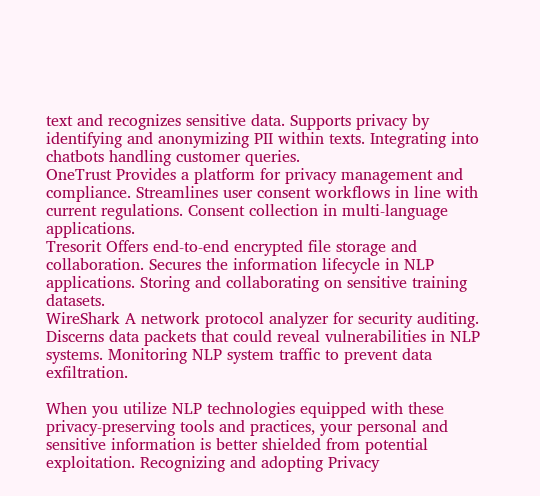text and recognizes sensitive data. Supports privacy by identifying and anonymizing PII within texts. Integrating into chatbots handling customer queries.
OneTrust Provides a platform for privacy management and compliance. Streamlines user consent workflows in line with current regulations. Consent collection in multi-language applications.
Tresorit Offers end-to-end encrypted file storage and collaboration. Secures the information lifecycle in NLP applications. Storing and collaborating on sensitive training datasets.
WireShark A network protocol analyzer for security auditing. Discerns data packets that could reveal vulnerabilities in NLP systems. Monitoring NLP system traffic to prevent data exfiltration.

When you utilize NLP technologies equipped with these privacy-preserving tools and practices, your personal and sensitive information is better shielded from potential exploitation. Recognizing and adopting Privacy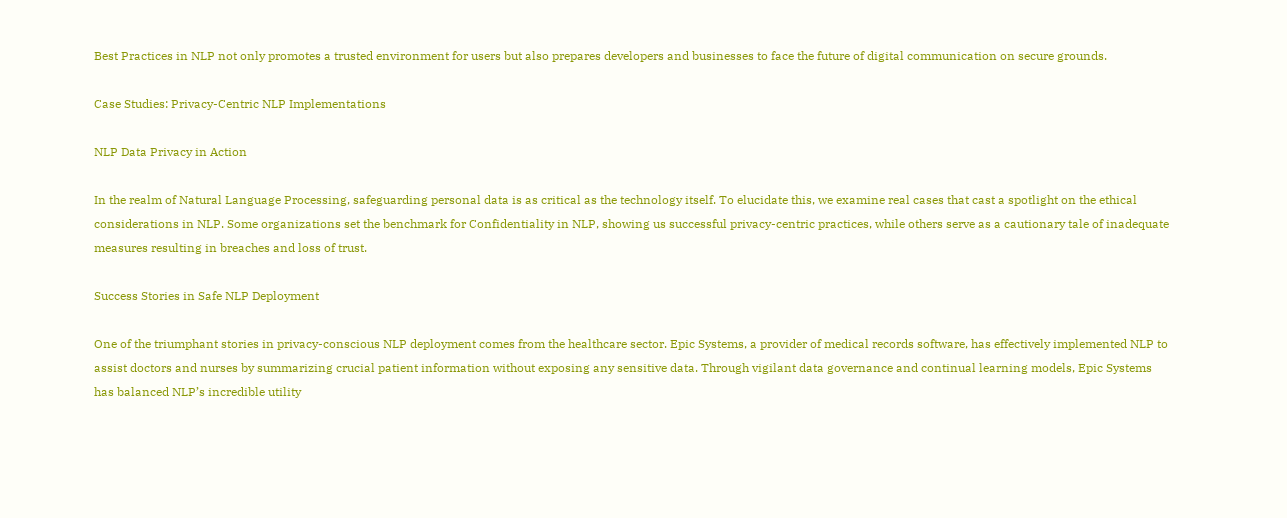Best Practices in NLP not only promotes a trusted environment for users but also prepares developers and businesses to face the future of digital communication on secure grounds.

Case Studies: Privacy-Centric NLP Implementations

NLP Data Privacy in Action

In the realm of Natural Language Processing, safeguarding personal data is as critical as the technology itself. To elucidate this, we examine real cases that cast a spotlight on the ethical considerations in NLP. Some organizations set the benchmark for Confidentiality in NLP, showing us successful privacy-centric practices, while others serve as a cautionary tale of inadequate measures resulting in breaches and loss of trust.

Success Stories in Safe NLP Deployment

One of the triumphant stories in privacy-conscious NLP deployment comes from the healthcare sector. Epic Systems, a provider of medical records software, has effectively implemented NLP to assist doctors and nurses by summarizing crucial patient information without exposing any sensitive data. Through vigilant data governance and continual learning models, Epic Systems has balanced NLP’s incredible utility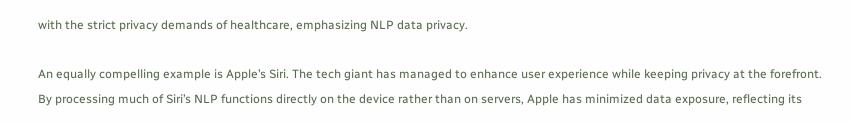with the strict privacy demands of healthcare, emphasizing NLP data privacy.

An equally compelling example is Apple’s Siri. The tech giant has managed to enhance user experience while keeping privacy at the forefront. By processing much of Siri’s NLP functions directly on the device rather than on servers, Apple has minimized data exposure, reflecting its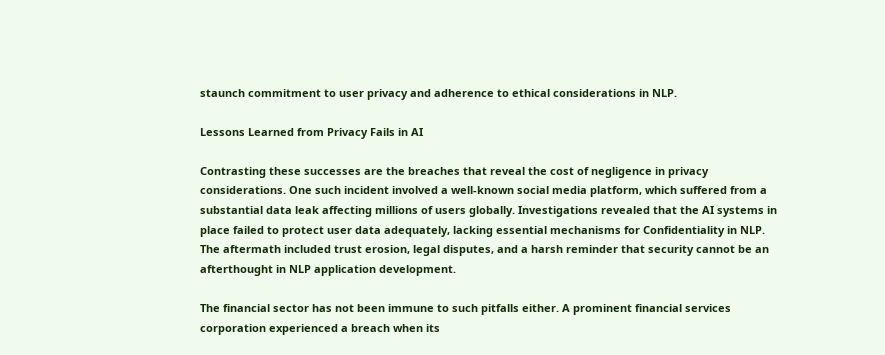staunch commitment to user privacy and adherence to ethical considerations in NLP.

Lessons Learned from Privacy Fails in AI

Contrasting these successes are the breaches that reveal the cost of negligence in privacy considerations. One such incident involved a well-known social media platform, which suffered from a substantial data leak affecting millions of users globally. Investigations revealed that the AI systems in place failed to protect user data adequately, lacking essential mechanisms for Confidentiality in NLP. The aftermath included trust erosion, legal disputes, and a harsh reminder that security cannot be an afterthought in NLP application development.

The financial sector has not been immune to such pitfalls either. A prominent financial services corporation experienced a breach when its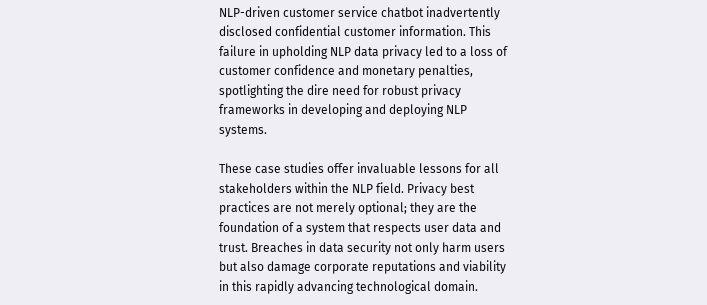NLP-driven customer service chatbot inadvertently disclosed confidential customer information. This failure in upholding NLP data privacy led to a loss of customer confidence and monetary penalties, spotlighting the dire need for robust privacy frameworks in developing and deploying NLP systems.

These case studies offer invaluable lessons for all stakeholders within the NLP field. Privacy best practices are not merely optional; they are the foundation of a system that respects user data and trust. Breaches in data security not only harm users but also damage corporate reputations and viability in this rapidly advancing technological domain.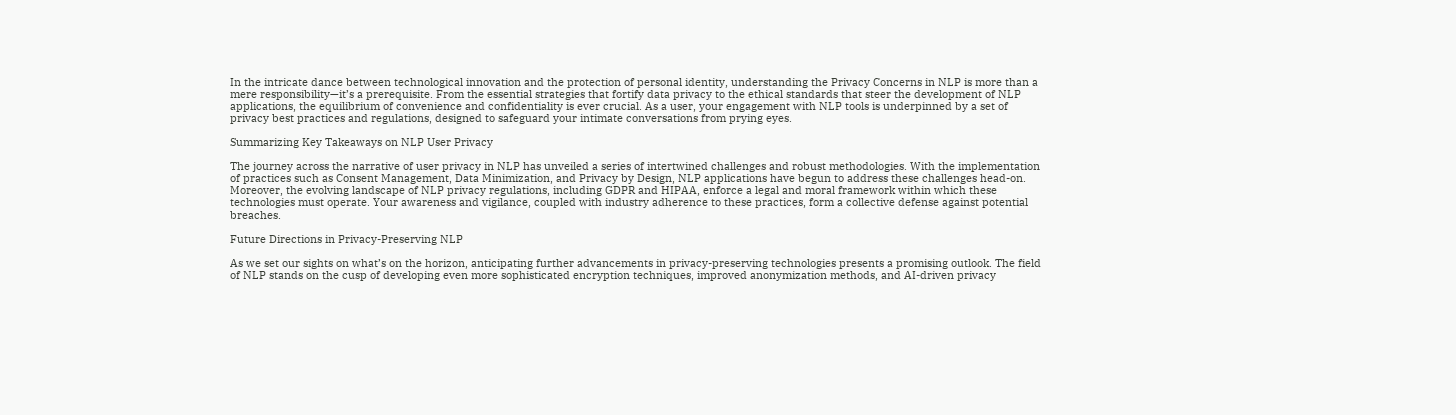In the intricate dance between technological innovation and the protection of personal identity, understanding the Privacy Concerns in NLP is more than a mere responsibility—it’s a prerequisite. From the essential strategies that fortify data privacy to the ethical standards that steer the development of NLP applications, the equilibrium of convenience and confidentiality is ever crucial. As a user, your engagement with NLP tools is underpinned by a set of privacy best practices and regulations, designed to safeguard your intimate conversations from prying eyes.

Summarizing Key Takeaways on NLP User Privacy

The journey across the narrative of user privacy in NLP has unveiled a series of intertwined challenges and robust methodologies. With the implementation of practices such as Consent Management, Data Minimization, and Privacy by Design, NLP applications have begun to address these challenges head-on. Moreover, the evolving landscape of NLP privacy regulations, including GDPR and HIPAA, enforce a legal and moral framework within which these technologies must operate. Your awareness and vigilance, coupled with industry adherence to these practices, form a collective defense against potential breaches.

Future Directions in Privacy-Preserving NLP

As we set our sights on what’s on the horizon, anticipating further advancements in privacy-preserving technologies presents a promising outlook. The field of NLP stands on the cusp of developing even more sophisticated encryption techniques, improved anonymization methods, and AI-driven privacy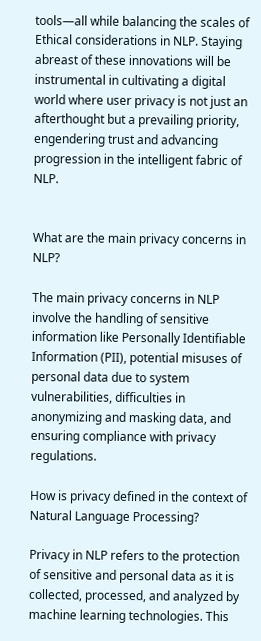tools—all while balancing the scales of Ethical considerations in NLP. Staying abreast of these innovations will be instrumental in cultivating a digital world where user privacy is not just an afterthought but a prevailing priority, engendering trust and advancing progression in the intelligent fabric of NLP.


What are the main privacy concerns in NLP?

The main privacy concerns in NLP involve the handling of sensitive information like Personally Identifiable Information (PII), potential misuses of personal data due to system vulnerabilities, difficulties in anonymizing and masking data, and ensuring compliance with privacy regulations.

How is privacy defined in the context of Natural Language Processing?

Privacy in NLP refers to the protection of sensitive and personal data as it is collected, processed, and analyzed by machine learning technologies. This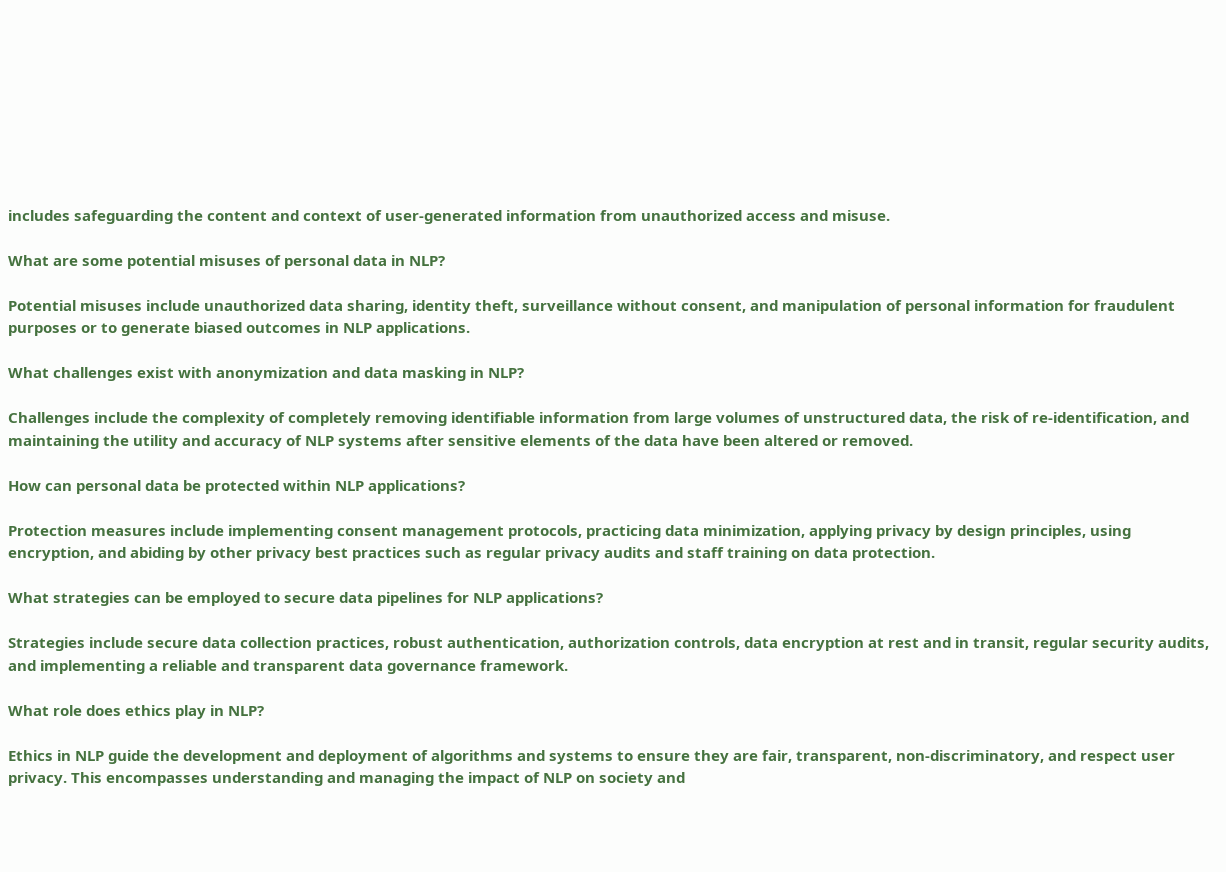includes safeguarding the content and context of user-generated information from unauthorized access and misuse.

What are some potential misuses of personal data in NLP?

Potential misuses include unauthorized data sharing, identity theft, surveillance without consent, and manipulation of personal information for fraudulent purposes or to generate biased outcomes in NLP applications.

What challenges exist with anonymization and data masking in NLP?

Challenges include the complexity of completely removing identifiable information from large volumes of unstructured data, the risk of re-identification, and maintaining the utility and accuracy of NLP systems after sensitive elements of the data have been altered or removed.

How can personal data be protected within NLP applications?

Protection measures include implementing consent management protocols, practicing data minimization, applying privacy by design principles, using encryption, and abiding by other privacy best practices such as regular privacy audits and staff training on data protection.

What strategies can be employed to secure data pipelines for NLP applications?

Strategies include secure data collection practices, robust authentication, authorization controls, data encryption at rest and in transit, regular security audits, and implementing a reliable and transparent data governance framework.

What role does ethics play in NLP?

Ethics in NLP guide the development and deployment of algorithms and systems to ensure they are fair, transparent, non-discriminatory, and respect user privacy. This encompasses understanding and managing the impact of NLP on society and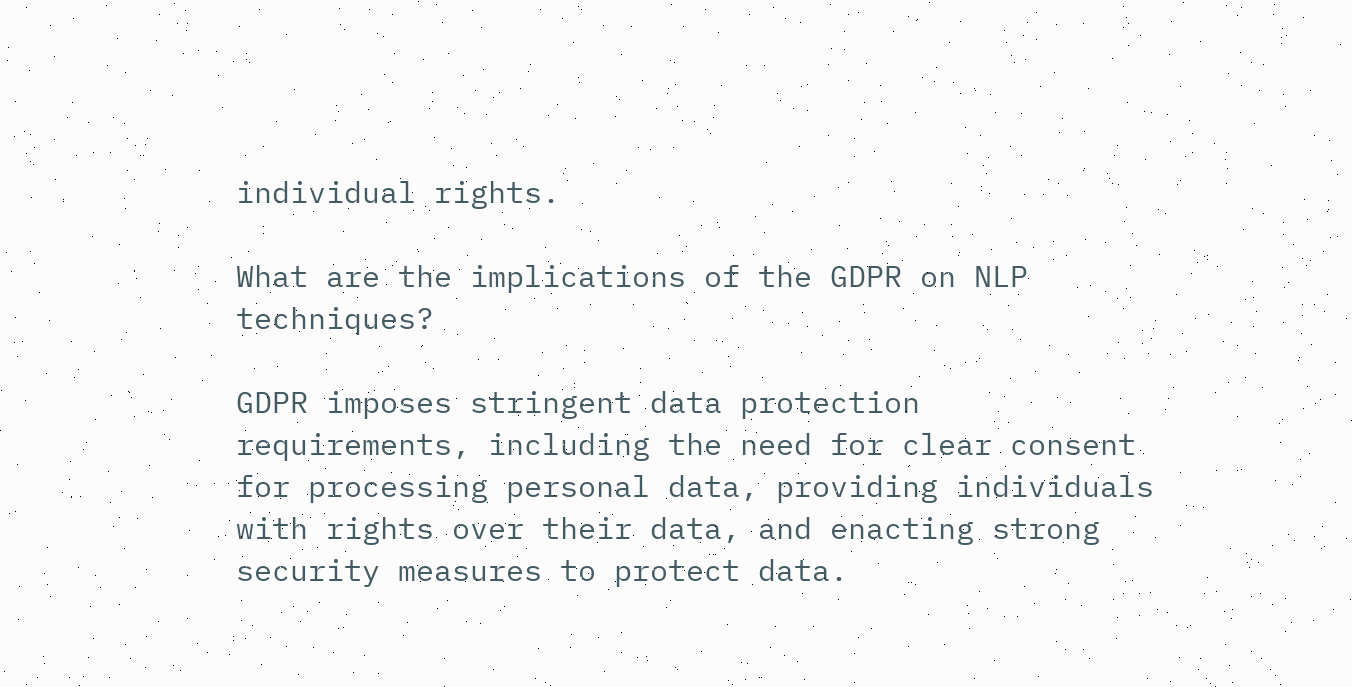individual rights.

What are the implications of the GDPR on NLP techniques?

GDPR imposes stringent data protection requirements, including the need for clear consent for processing personal data, providing individuals with rights over their data, and enacting strong security measures to protect data.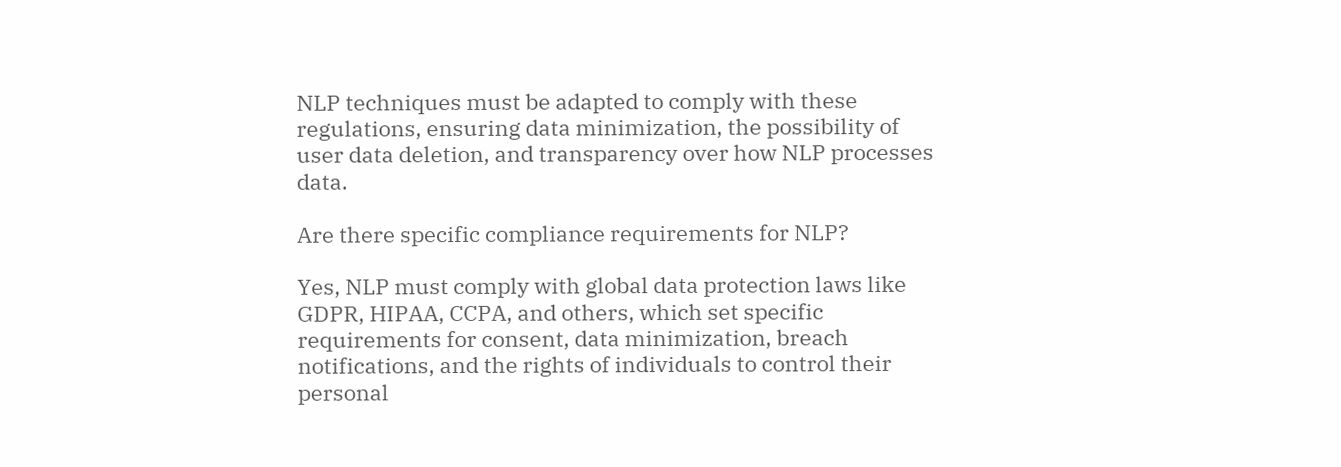NLP techniques must be adapted to comply with these regulations, ensuring data minimization, the possibility of user data deletion, and transparency over how NLP processes data.

Are there specific compliance requirements for NLP?

Yes, NLP must comply with global data protection laws like GDPR, HIPAA, CCPA, and others, which set specific requirements for consent, data minimization, breach notifications, and the rights of individuals to control their personal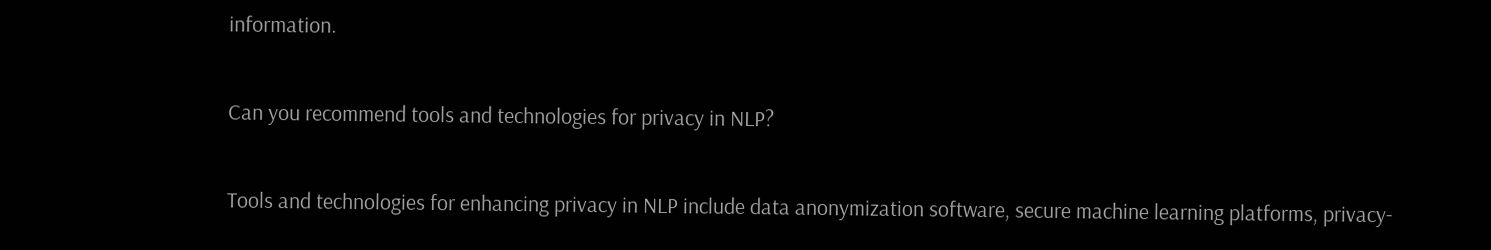information.

Can you recommend tools and technologies for privacy in NLP?

Tools and technologies for enhancing privacy in NLP include data anonymization software, secure machine learning platforms, privacy-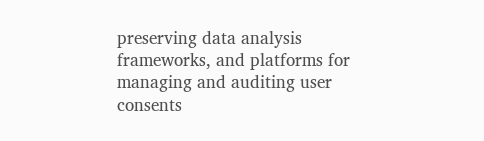preserving data analysis frameworks, and platforms for managing and auditing user consents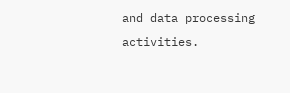and data processing activities.